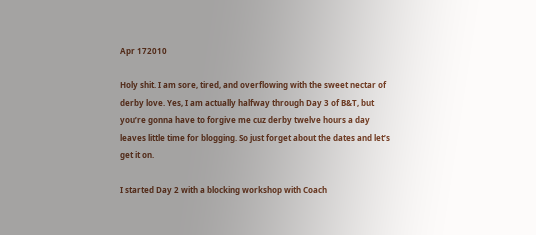Apr 172010

Holy shit. I am sore, tired, and overflowing with the sweet nectar of derby love. Yes, I am actually halfway through Day 3 of B&T, but you’re gonna have to forgive me cuz derby twelve hours a day leaves little time for blogging. So just forget about the dates and let’s get it on.

I started Day 2 with a blocking workshop with Coach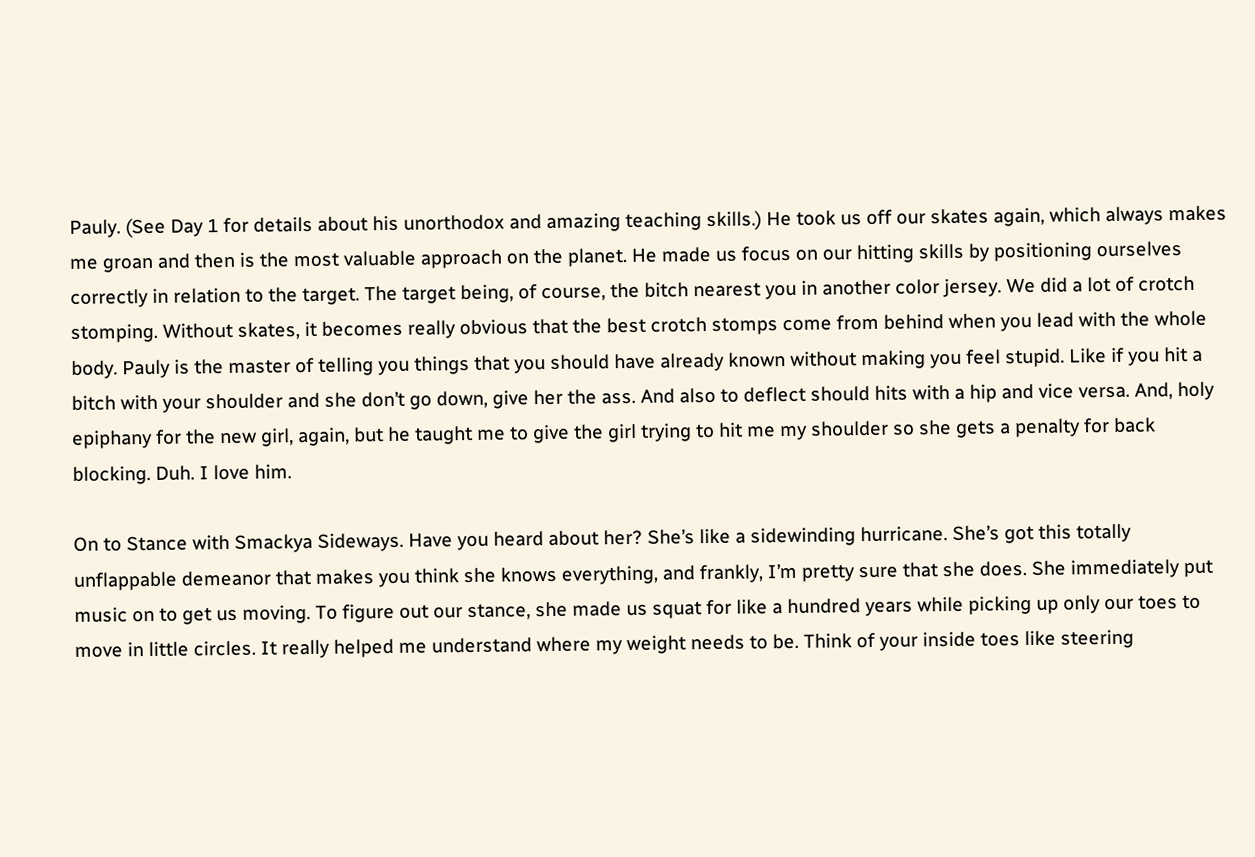Pauly. (See Day 1 for details about his unorthodox and amazing teaching skills.) He took us off our skates again, which always makes me groan and then is the most valuable approach on the planet. He made us focus on our hitting skills by positioning ourselves correctly in relation to the target. The target being, of course, the bitch nearest you in another color jersey. We did a lot of crotch stomping. Without skates, it becomes really obvious that the best crotch stomps come from behind when you lead with the whole body. Pauly is the master of telling you things that you should have already known without making you feel stupid. Like if you hit a bitch with your shoulder and she don’t go down, give her the ass. And also to deflect should hits with a hip and vice versa. And, holy epiphany for the new girl, again, but he taught me to give the girl trying to hit me my shoulder so she gets a penalty for back blocking. Duh. I love him.

On to Stance with Smackya Sideways. Have you heard about her? She’s like a sidewinding hurricane. She’s got this totally unflappable demeanor that makes you think she knows everything, and frankly, I’m pretty sure that she does. She immediately put music on to get us moving. To figure out our stance, she made us squat for like a hundred years while picking up only our toes to move in little circles. It really helped me understand where my weight needs to be. Think of your inside toes like steering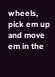wheels, pick em up and move em in the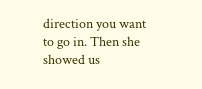direction you want to go in. Then she showed us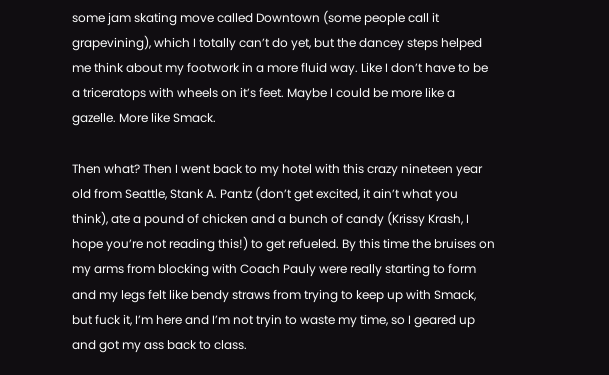some jam skating move called Downtown (some people call it grapevining), which I totally can’t do yet, but the dancey steps helped me think about my footwork in a more fluid way. Like I don’t have to be a triceratops with wheels on it’s feet. Maybe I could be more like a gazelle. More like Smack.

Then what? Then I went back to my hotel with this crazy nineteen year old from Seattle, Stank A. Pantz (don’t get excited, it ain’t what you think), ate a pound of chicken and a bunch of candy (Krissy Krash, I hope you’re not reading this!) to get refueled. By this time the bruises on my arms from blocking with Coach Pauly were really starting to form and my legs felt like bendy straws from trying to keep up with Smack, but fuck it, I’m here and I’m not tryin to waste my time, so I geared up and got my ass back to class.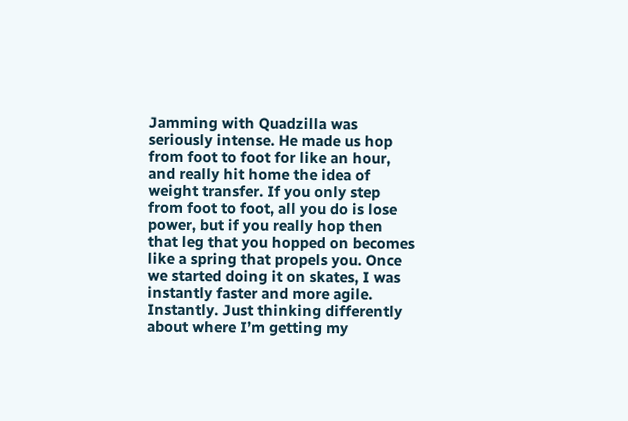Jamming with Quadzilla was seriously intense. He made us hop from foot to foot for like an hour, and really hit home the idea of weight transfer. If you only step from foot to foot, all you do is lose power, but if you really hop then that leg that you hopped on becomes like a spring that propels you. Once we started doing it on skates, I was instantly faster and more agile. Instantly. Just thinking differently about where I’m getting my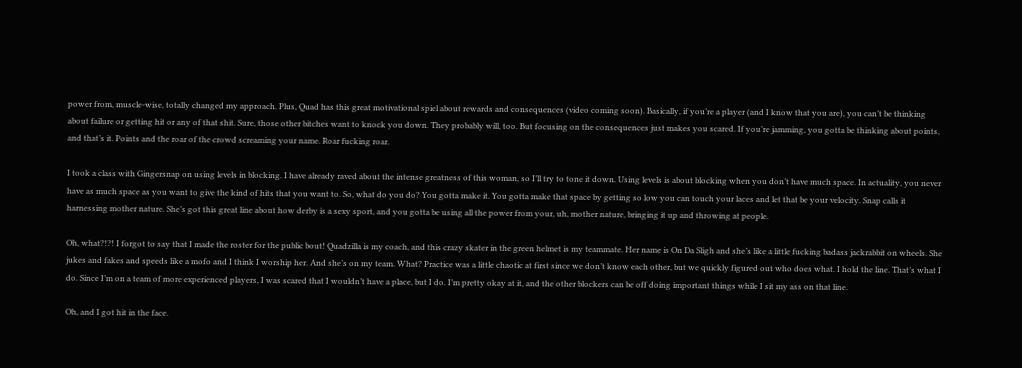power from, muscle-wise, totally changed my approach. Plus, Quad has this great motivational spiel about rewards and consequences (video coming soon). Basically, if you’re a player (and I know that you are), you can’t be thinking about failure or getting hit or any of that shit. Sure, those other bitches want to knock you down. They probably will, too. But focusing on the consequences just makes you scared. If you’re jamming, you gotta be thinking about points, and that’s it. Points and the roar of the crowd screaming your name. Roar fucking roar.

I took a class with Gingersnap on using levels in blocking. I have already raved about the intense greatness of this woman, so I’ll try to tone it down. Using levels is about blocking when you don’t have much space. In actuality, you never have as much space as you want to give the kind of hits that you want to. So, what do you do? You gotta make it. You gotta make that space by getting so low you can touch your laces and let that be your velocity. Snap calls it harnessing mother nature. She’s got this great line about how derby is a sexy sport, and you gotta be using all the power from your, uh, mother nature, bringing it up and throwing at people.

Oh, what?!?! I forgot to say that I made the roster for the public bout! Quadzilla is my coach, and this crazy skater in the green helmet is my teammate. Her name is On Da Sligh and she’s like a little fucking badass jackrabbit on wheels. She jukes and fakes and speeds like a mofo and I think I worship her. And she’s on my team. What? Practice was a little chaotic at first since we don’t know each other, but we quickly figured out who does what. I hold the line. That’s what I do. Since I’m on a team of more experienced players, I was scared that I wouldn’t have a place, but I do. I’m pretty okay at it, and the other blockers can be off doing important things while I sit my ass on that line.

Oh, and I got hit in the face.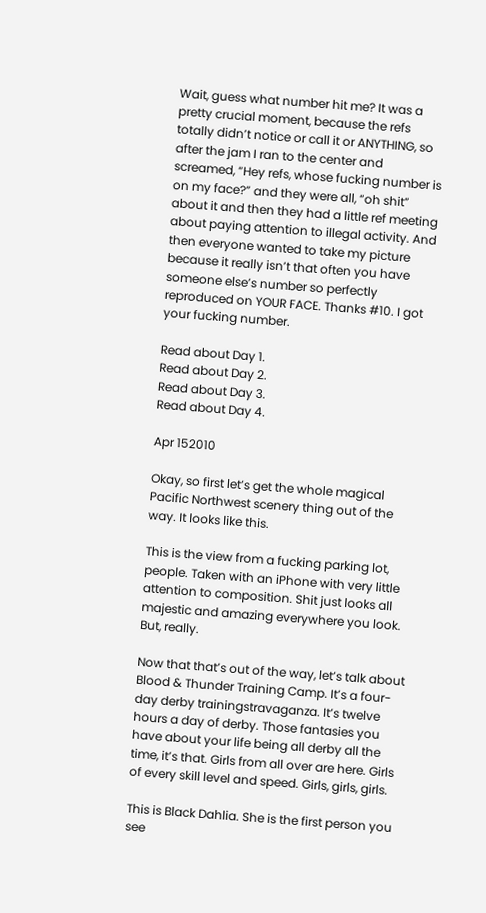Wait, guess what number hit me? It was a pretty crucial moment, because the refs totally didn’t notice or call it or ANYTHING, so after the jam I ran to the center and screamed, “Hey refs, whose fucking number is on my face?” and they were all, “oh shit” about it and then they had a little ref meeting about paying attention to illegal activity. And then everyone wanted to take my picture because it really isn’t that often you have someone else’s number so perfectly reproduced on YOUR FACE. Thanks #10. I got your fucking number.

Read about Day 1.
Read about Day 2.
Read about Day 3.
Read about Day 4.

Apr 152010

Okay, so first let’s get the whole magical Pacific Northwest scenery thing out of the way. It looks like this.

This is the view from a fucking parking lot, people. Taken with an iPhone with very little attention to composition. Shit just looks all majestic and amazing everywhere you look. But, really.

Now that that’s out of the way, let’s talk about Blood & Thunder Training Camp. It’s a four-day derby trainingstravaganza. It’s twelve hours a day of derby. Those fantasies you have about your life being all derby all the time, it’s that. Girls from all over are here. Girls of every skill level and speed. Girls, girls, girls.

This is Black Dahlia. She is the first person you see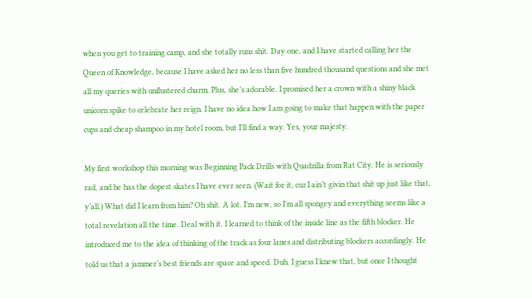when you get to training camp, and she totally runs shit. Day one, and I have started calling her the Queen of Knowledge, because I have asked her no less than five hundred thousand questions and she met all my queries with unflustered charm. Plus, she’s adorable. I promised her a crown with a shiny black unicorn spike to celebrate her reign. I have no idea how I am going to make that happen with the paper cups and cheap shampoo in my hotel room, but I’ll find a way. Yes, your majesty.

My first workshop this morning was Beginning Pack Drills with Quadzilla from Rat City. He is seriously rad, and he has the dopest skates I have ever seen. (Wait for it, cuz I ain’t givin that shit up just like that, y’all.) What did I learn from him? Oh shit. A lot. I’m new, so I’m all spongey and everything seems like a total revelation all the time. Deal with it. I learned to think of the inside line as the fifth blocker. He introduced me to the idea of thinking of the track as four lanes and distributing blockers accordingly. He told us that a jammer’s best friends are space and speed. Duh. I guess I knew that, but once I thought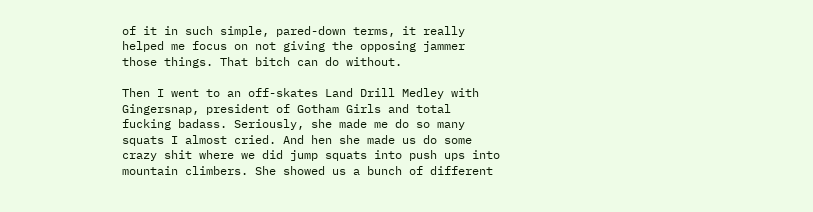of it in such simple, pared-down terms, it really helped me focus on not giving the opposing jammer those things. That bitch can do without.

Then I went to an off-skates Land Drill Medley with Gingersnap, president of Gotham Girls and total fucking badass. Seriously, she made me do so many squats I almost cried. And hen she made us do some crazy shit where we did jump squats into push ups into mountain climbers. She showed us a bunch of different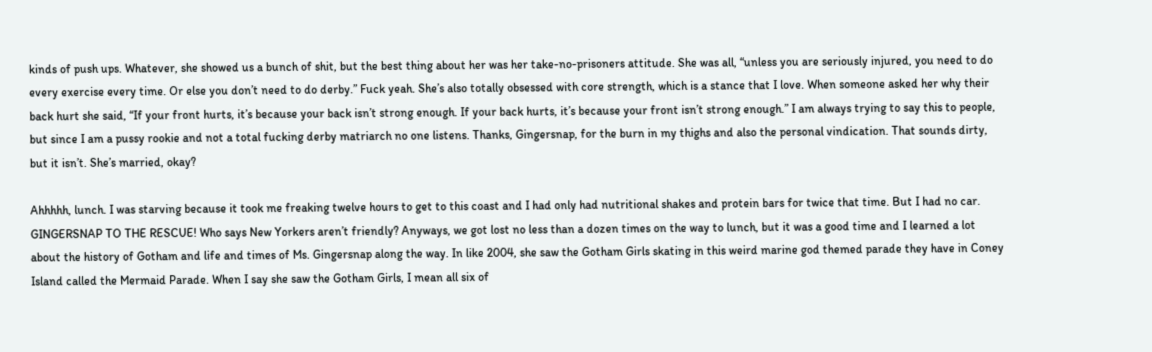kinds of push ups. Whatever, she showed us a bunch of shit, but the best thing about her was her take-no-prisoners attitude. She was all, “unless you are seriously injured, you need to do every exercise every time. Or else you don’t need to do derby.” Fuck yeah. She’s also totally obsessed with core strength, which is a stance that I love. When someone asked her why their back hurt she said, “If your front hurts, it’s because your back isn’t strong enough. If your back hurts, it’s because your front isn’t strong enough.” I am always trying to say this to people, but since I am a pussy rookie and not a total fucking derby matriarch no one listens. Thanks, Gingersnap, for the burn in my thighs and also the personal vindication. That sounds dirty, but it isn’t. She’s married, okay?

Ahhhhh, lunch. I was starving because it took me freaking twelve hours to get to this coast and I had only had nutritional shakes and protein bars for twice that time. But I had no car. GINGERSNAP TO THE RESCUE! Who says New Yorkers aren’t friendly? Anyways, we got lost no less than a dozen times on the way to lunch, but it was a good time and I learned a lot about the history of Gotham and life and times of Ms. Gingersnap along the way. In like 2004, she saw the Gotham Girls skating in this weird marine god themed parade they have in Coney Island called the Mermaid Parade. When I say she saw the Gotham Girls, I mean all six of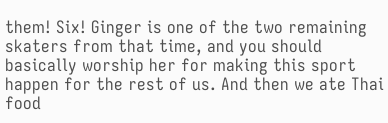them! Six! Ginger is one of the two remaining skaters from that time, and you should basically worship her for making this sport happen for the rest of us. And then we ate Thai food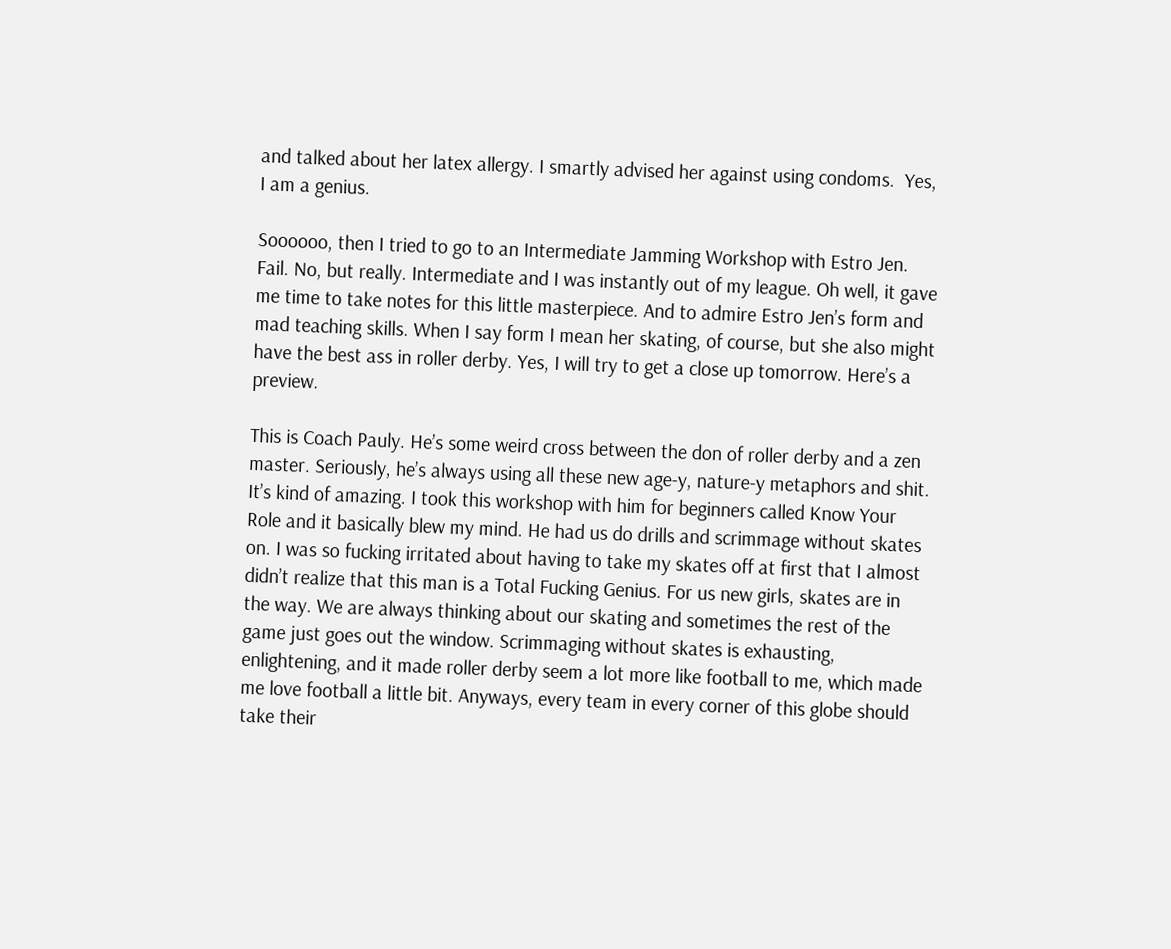and talked about her latex allergy. I smartly advised her against using condoms.  Yes, I am a genius.

Soooooo, then I tried to go to an Intermediate Jamming Workshop with Estro Jen. Fail. No, but really. Intermediate and I was instantly out of my league. Oh well, it gave me time to take notes for this little masterpiece. And to admire Estro Jen’s form and mad teaching skills. When I say form I mean her skating, of course, but she also might have the best ass in roller derby. Yes, I will try to get a close up tomorrow. Here’s a preview.

This is Coach Pauly. He’s some weird cross between the don of roller derby and a zen master. Seriously, he’s always using all these new age-y, nature-y metaphors and shit. It’s kind of amazing. I took this workshop with him for beginners called Know Your Role and it basically blew my mind. He had us do drills and scrimmage without skates on. I was so fucking irritated about having to take my skates off at first that I almost didn’t realize that this man is a Total Fucking Genius. For us new girls, skates are in the way. We are always thinking about our skating and sometimes the rest of the game just goes out the window. Scrimmaging without skates is exhausting, enlightening, and it made roller derby seem a lot more like football to me, which made me love football a little bit. Anyways, every team in every corner of this globe should take their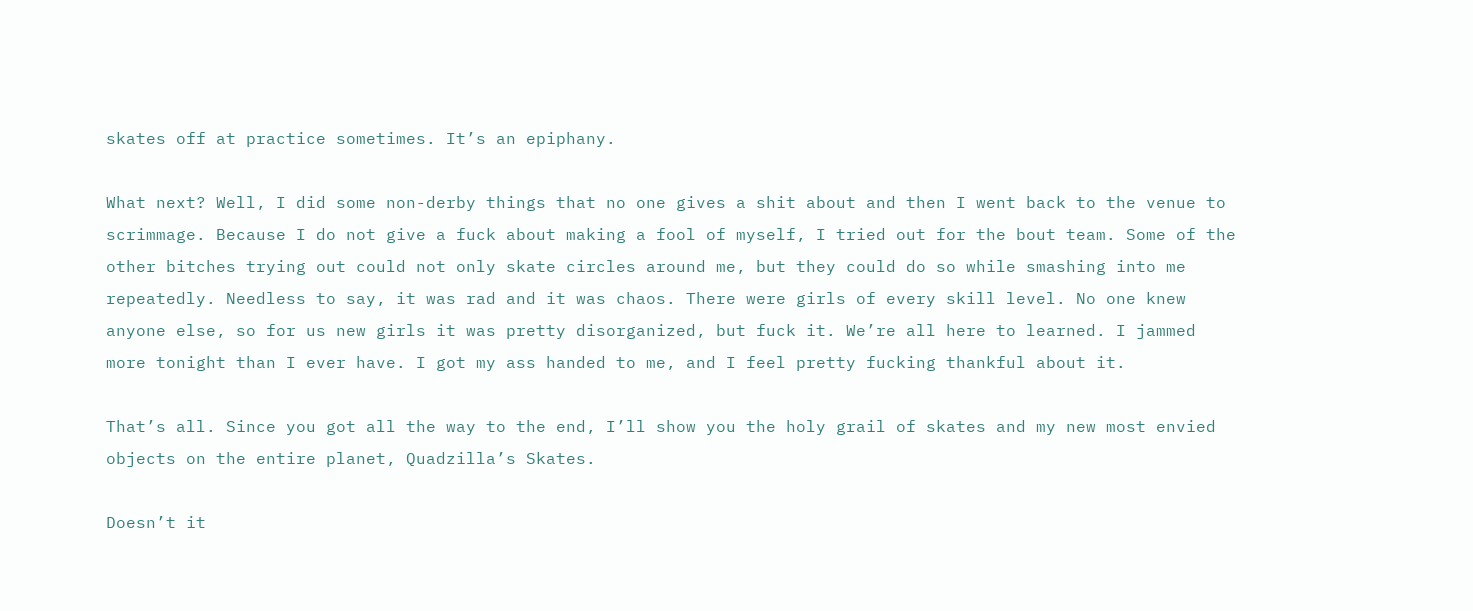skates off at practice sometimes. It’s an epiphany.

What next? Well, I did some non-derby things that no one gives a shit about and then I went back to the venue to scrimmage. Because I do not give a fuck about making a fool of myself, I tried out for the bout team. Some of the other bitches trying out could not only skate circles around me, but they could do so while smashing into me repeatedly. Needless to say, it was rad and it was chaos. There were girls of every skill level. No one knew anyone else, so for us new girls it was pretty disorganized, but fuck it. We’re all here to learned. I jammed more tonight than I ever have. I got my ass handed to me, and I feel pretty fucking thankful about it.

That’s all. Since you got all the way to the end, I’ll show you the holy grail of skates and my new most envied objects on the entire planet, Quadzilla’s Skates.

Doesn’t it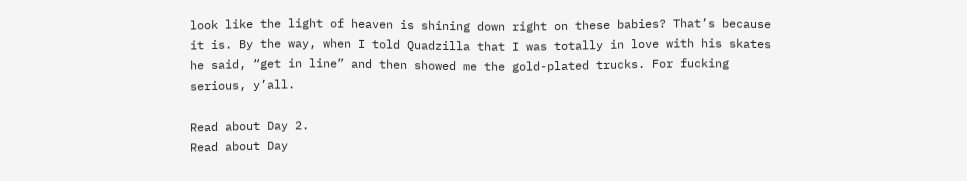look like the light of heaven is shining down right on these babies? That’s because it is. By the way, when I told Quadzilla that I was totally in love with his skates he said, “get in line” and then showed me the gold-plated trucks. For fucking serious, y’all.

Read about Day 2.
Read about Day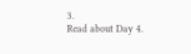3.
Read about Day 4.